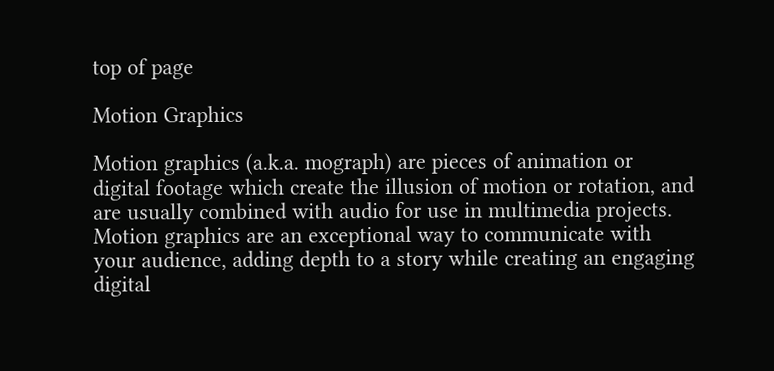top of page

Motion Graphics

Motion graphics (a.k.a. mograph) are pieces of animation or digital footage which create the illusion of motion or rotation, and are usually combined with audio for use in multimedia projects. Motion graphics are an exceptional way to communicate with your audience, adding depth to a story while creating an engaging digital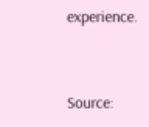experience.


Source: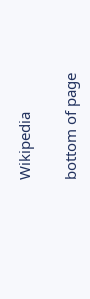Wikipedia

bottom of page